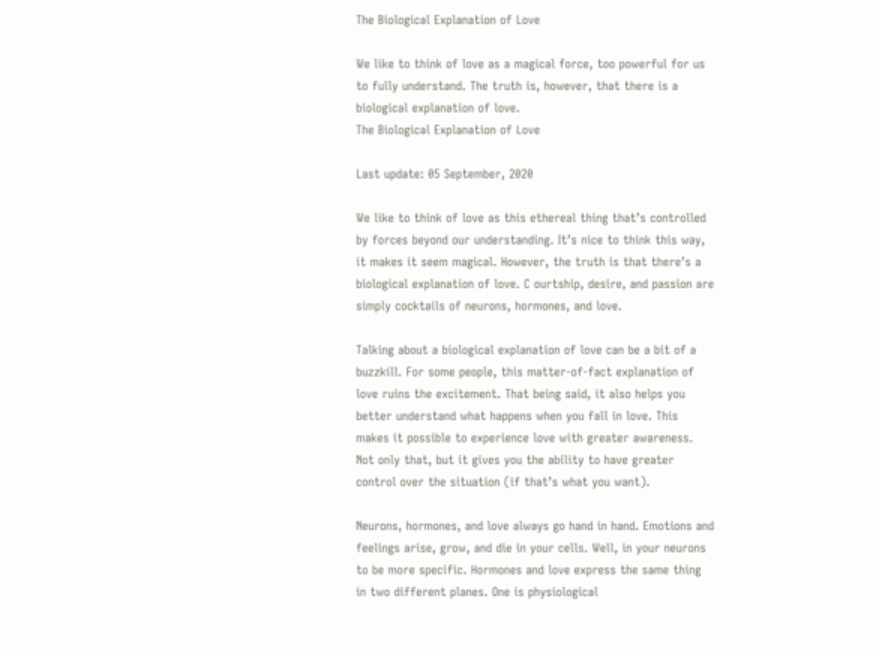The Biological Explanation of Love

We like to think of love as a magical force, too powerful for us to fully understand. The truth is, however, that there is a biological explanation of love.
The Biological Explanation of Love

Last update: 05 September, 2020

We like to think of love as this ethereal thing that’s controlled by forces beyond our understanding. It’s nice to think this way, it makes it seem magical. However, the truth is that there’s a biological explanation of love. C ourtship, desire, and passion are simply cocktails of neurons, hormones, and love.

Talking about a biological explanation of love can be a bit of a buzzkill. For some people, this matter-of-fact explanation of love ruins the excitement. That being said, it also helps you better understand what happens when you fall in love. This makes it possible to experience love with greater awareness. Not only that, but it gives you the ability to have greater control over the situation (if that’s what you want).

Neurons, hormones, and love always go hand in hand. Emotions and feelings arise, grow, and die in your cells. Well, in your neurons to be more specific. Hormones and love express the same thing in two different planes. One is physiological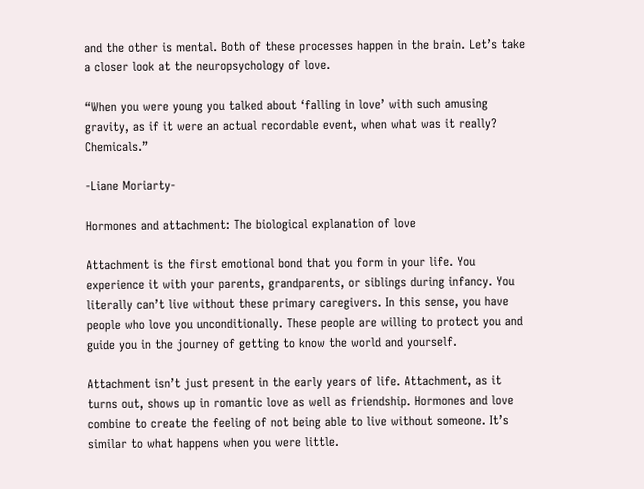and the other is mental. Both of these processes happen in the brain. Let’s take a closer look at the neuropsychology of love.

“When you were young you talked about ‘falling in love’ with such amusing gravity, as if it were an actual recordable event, when what was it really? Chemicals.”

-Liane Moriarty-

Hormones and attachment: The biological explanation of love

Attachment is the first emotional bond that you form in your life. You experience it with your parents, grandparents, or siblings during infancy. You literally can’t live without these primary caregivers. In this sense, you have people who love you unconditionally. These people are willing to protect you and guide you in the journey of getting to know the world and yourself.

Attachment isn’t just present in the early years of life. Attachment, as it turns out, shows up in romantic love as well as friendship. Hormones and love combine to create the feeling of not being able to live without someone. It’s similar to what happens when you were little.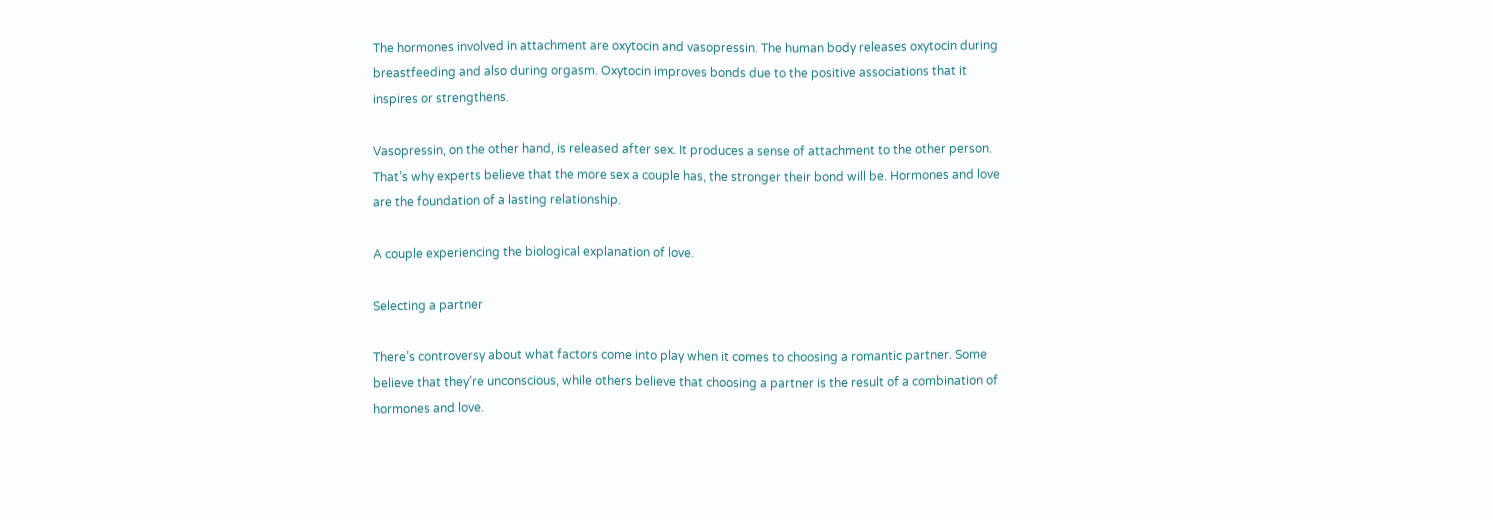The hormones involved in attachment are oxytocin and vasopressin. The human body releases oxytocin during breastfeeding and also during orgasm. Oxytocin improves bonds due to the positive associations that it inspires or strengthens.

Vasopressin, on the other hand, is released after sex. It produces a sense of attachment to the other person. That’s why experts believe that the more sex a couple has, the stronger their bond will be. Hormones and love are the foundation of a lasting relationship.

A couple experiencing the biological explanation of love.

Selecting a partner

There’s controversy about what factors come into play when it comes to choosing a romantic partner. Some believe that they’re unconscious, while others believe that choosing a partner is the result of a combination of hormones and love.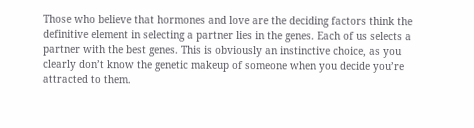Those who believe that hormones and love are the deciding factors think the definitive element in selecting a partner lies in the genes. Each of us selects a partner with the best genes. This is obviously an instinctive choice, as you clearly don’t know the genetic makeup of someone when you decide you’re attracted to them.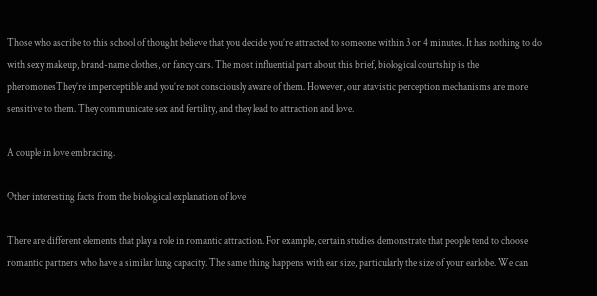Those who ascribe to this school of thought believe that you decide you’re attracted to someone within 3 or 4 minutes. It has nothing to do with sexy makeup, brand-name clothes, or fancy cars. The most influential part about this brief, biological courtship is the pheromonesThey’re imperceptible and you’re not consciously aware of them. However, our atavistic perception mechanisms are more sensitive to them. They communicate sex and fertility, and they lead to attraction and love.

A couple in love embracing.

Other interesting facts from the biological explanation of love

There are different elements that play a role in romantic attraction. For example, certain studies demonstrate that people tend to choose romantic partners who have a similar lung capacity. The same thing happens with ear size, particularly the size of your earlobe. We can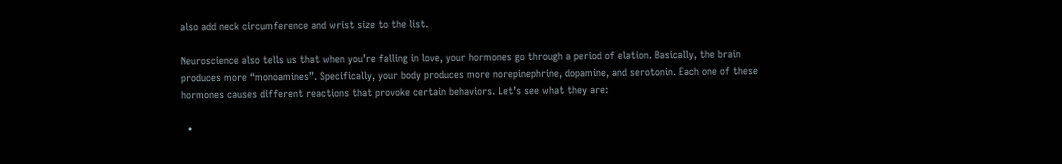also add neck circumference and wrist size to the list.

Neuroscience also tells us that when you’re falling in love, your hormones go through a period of elation. Basically, the brain produces more “monoamines”. Specifically, your body produces more norepinephrine, dopamine, and serotonin. Each one of these hormones causes different reactions that provoke certain behaviors. Let’s see what they are:

  •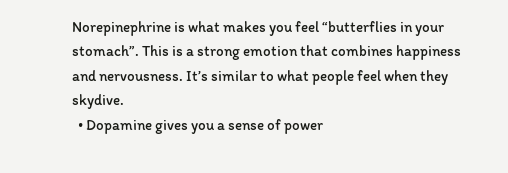Norepinephrine is what makes you feel “butterflies in your stomach”. This is a strong emotion that combines happiness and nervousness. It’s similar to what people feel when they skydive.
  • Dopamine gives you a sense of power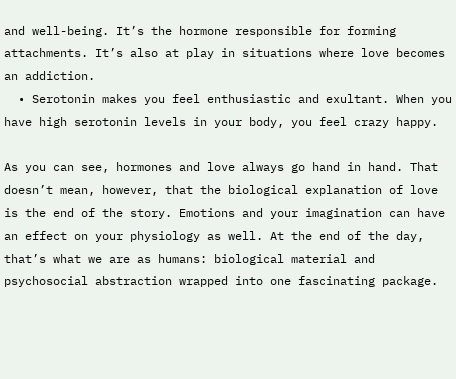and well-being. It’s the hormone responsible for forming attachments. It’s also at play in situations where love becomes an addiction.
  • Serotonin makes you feel enthusiastic and exultant. When you have high serotonin levels in your body, you feel crazy happy.

As you can see, hormones and love always go hand in hand. That doesn’t mean, however, that the biological explanation of love is the end of the story. Emotions and your imagination can have an effect on your physiology as well. At the end of the day, that’s what we are as humans: biological material and psychosocial abstraction wrapped into one fascinating package.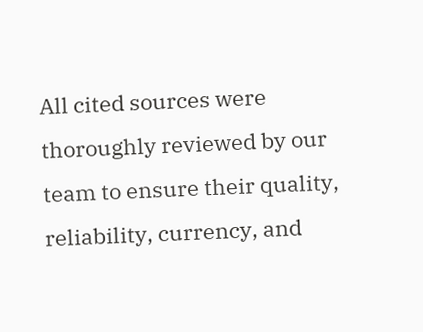All cited sources were thoroughly reviewed by our team to ensure their quality, reliability, currency, and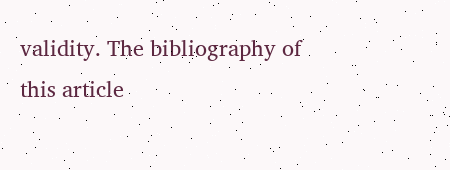validity. The bibliography of this article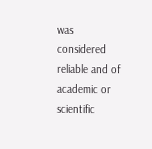was considered reliable and of academic or scientific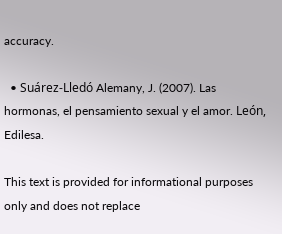accuracy.

  • Suárez-Lledó Alemany, J. (2007). Las hormonas, el pensamiento sexual y el amor. León, Edilesa.

This text is provided for informational purposes only and does not replace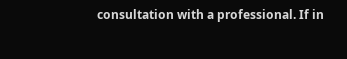consultation with a professional. If in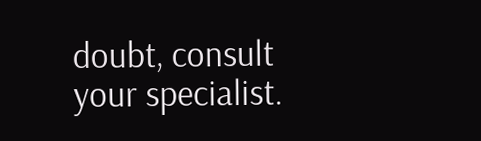doubt, consult your specialist.